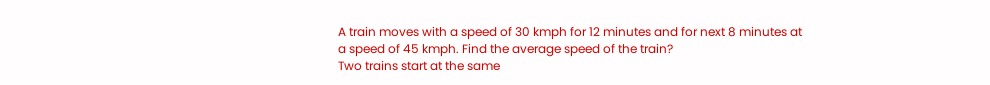A train moves with a speed of 30 kmph for 12 minutes and for next 8 minutes at a speed of 45 kmph. Find the average speed of the train?
Two trains start at the same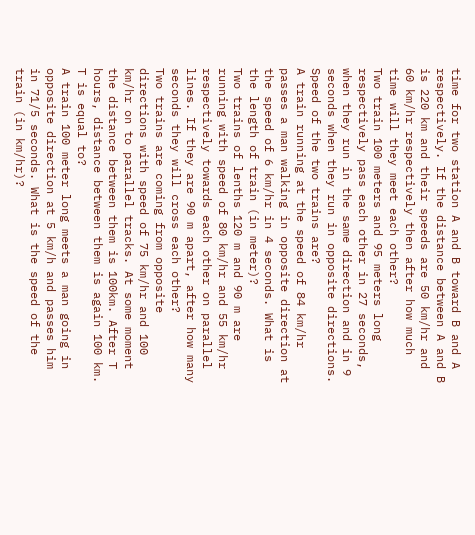time for two station A and B toward B and A respectively. If the distance between A and B is 220 km and their speeds are 50 km/hr and 60 km/hr respectively then after how much time will they meet each other?
Two train 100 meters and 95 meters long respectively pass each other in 27 seconds, when they run in the same direction and in 9 seconds when they run in opposite directions. Speed of the two trains are?
A train running at the speed of 84 km/hr passes a man walking in opposite direction at the speed of 6 km/hr in 4 seconds. What is the length of train (in meter)?
Two trains of lenths 120 m and 90 m are running with speed of 80 km/hr and 55 km/hr respectively towards each other on parallel lines. If they are 90 m apart, after how many seconds they will cross each other?
Two trains are coming from opposite directions with speed of 75 km/hr and 100 km/hr on to parallel tracks. At some moment the distance between them is 100km. After T hours, distance between them is again 100 km. T is equal to?
A train 100 meter long meets a man going in opposite direction at 5 km/h and passes him in 71/5 seconds. What is the speed of the train (in km/hr)?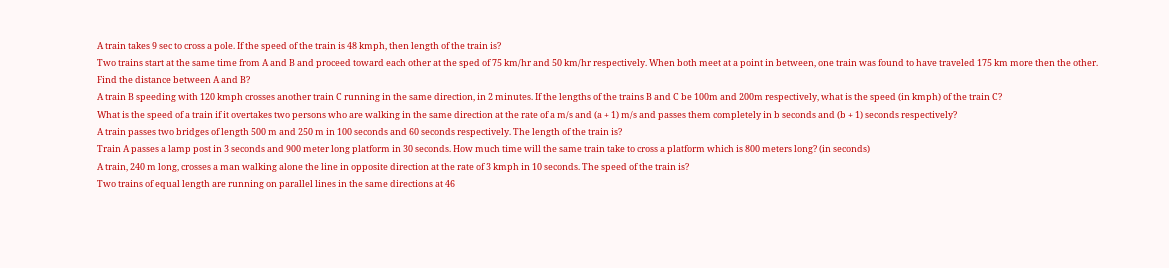A train takes 9 sec to cross a pole. If the speed of the train is 48 kmph, then length of the train is?
Two trains start at the same time from A and B and proceed toward each other at the sped of 75 km/hr and 50 km/hr respectively. When both meet at a point in between, one train was found to have traveled 175 km more then the other. Find the distance between A and B?
A train B speeding with 120 kmph crosses another train C running in the same direction, in 2 minutes. If the lengths of the trains B and C be 100m and 200m respectively, what is the speed (in kmph) of the train C?
What is the speed of a train if it overtakes two persons who are walking in the same direction at the rate of a m/s and (a + 1) m/s and passes them completely in b seconds and (b + 1) seconds respectively?
A train passes two bridges of length 500 m and 250 m in 100 seconds and 60 seconds respectively. The length of the train is?
Train A passes a lamp post in 3 seconds and 900 meter long platform in 30 seconds. How much time will the same train take to cross a platform which is 800 meters long? (in seconds)
A train, 240 m long, crosses a man walking alone the line in opposite direction at the rate of 3 kmph in 10 seconds. The speed of the train is?
Two trains of equal length are running on parallel lines in the same directions at 46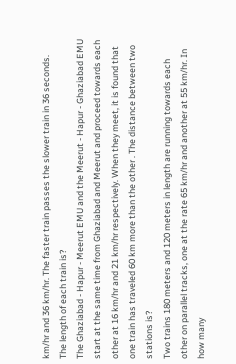km/hr and 36 km/hr. The faster train passes the slower train in 36 seconds. The length of each train is?
The Ghaziabad - Hapur - Meerut EMU and the Meerut - Hapur - Ghaziabad EMU start at the same time from Ghaziabad and Meerut and proceed towards each other at 16 km/hr and 21 km/hr respectively. When they meet, it is found that one train has traveled 60 km more than the other . The distance between two stations is?
Two trains 180 meters and 120 meters in length are running towards each other on parallel tracks, one at the rate 65 km/hr and another at 55 km/hr. In how many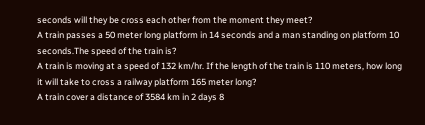seconds will they be cross each other from the moment they meet?
A train passes a 50 meter long platform in 14 seconds and a man standing on platform 10 seconds.The speed of the train is?
A train is moving at a speed of 132 km/hr. If the length of the train is 110 meters, how long it will take to cross a railway platform 165 meter long?
A train cover a distance of 3584 km in 2 days 8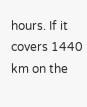hours. If it covers 1440 km on the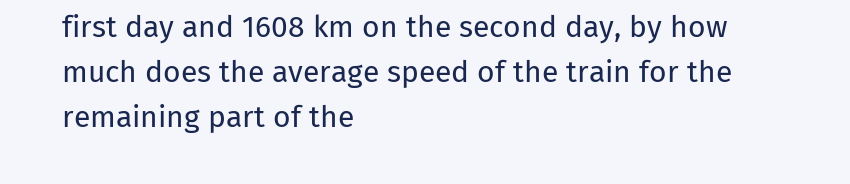first day and 1608 km on the second day, by how much does the average speed of the train for the remaining part of the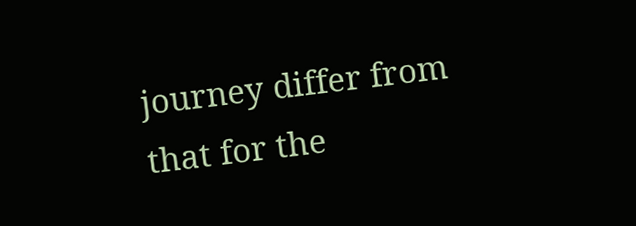journey differ from that for the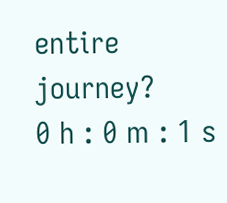entire journey?
0 h : 0 m : 1 s